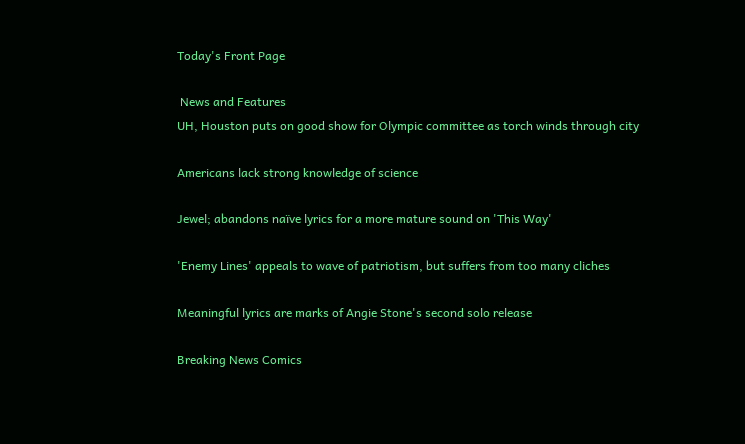Today's Front Page

 News and Features
UH, Houston puts on good show for Olympic committee as torch winds through city

Americans lack strong knowledge of science

Jewel; abandons naïve lyrics for a more mature sound on 'This Way'

'Enemy Lines' appeals to wave of patriotism, but suffers from too many cliches

Meaningful lyrics are marks of Angie Stone's second solo release

Breaking News Comics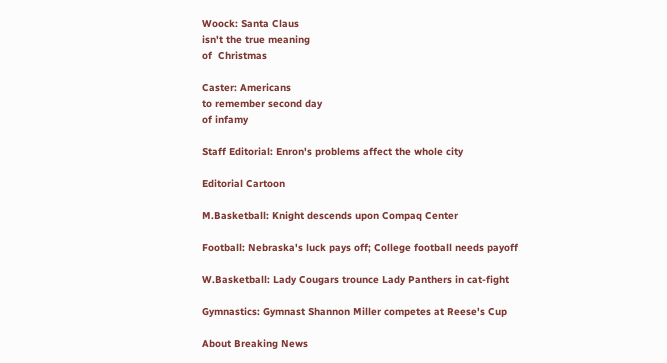Woock: Santa Claus
isn't the true meaning
of  Christmas

Caster: Americans
to remember second day
of infamy

Staff Editorial: Enron's problems affect the whole city

Editorial Cartoon

M.Basketball: Knight descends upon Compaq Center

Football: Nebraska's luck pays off; College football needs payoff

W.Basketball: Lady Cougars trounce Lady Panthers in cat-fight

Gymnastics: Gymnast Shannon Miller competes at Reese's Cup

About Breaking News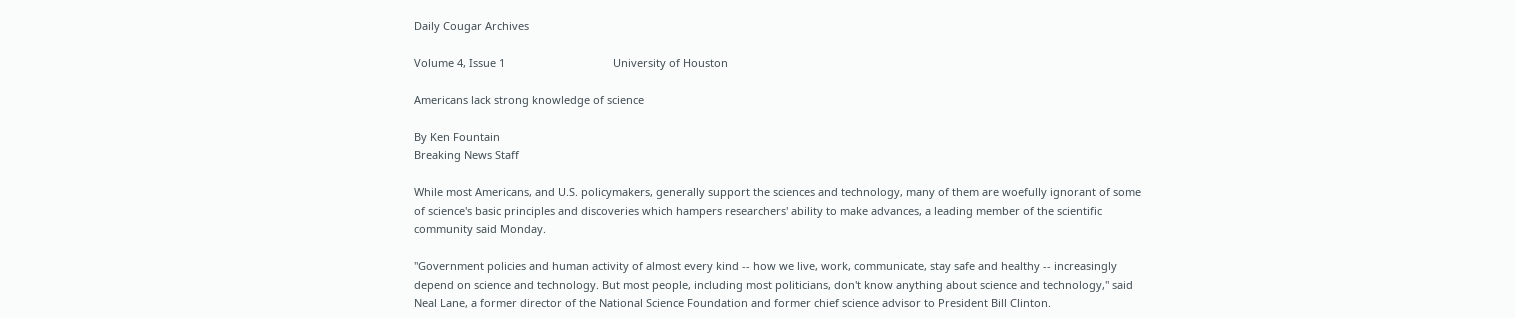Daily Cougar Archives

Volume 4, Issue 1                                    University of Houston

Americans lack strong knowledge of science

By Ken Fountain
Breaking News Staff

While most Americans, and U.S. policymakers, generally support the sciences and technology, many of them are woefully ignorant of some of science's basic principles and discoveries which hampers researchers' ability to make advances, a leading member of the scientific community said Monday.

"Government policies and human activity of almost every kind -- how we live, work, communicate, stay safe and healthy -- increasingly depend on science and technology. But most people, including most politicians, don't know anything about science and technology," said Neal Lane, a former director of the National Science Foundation and former chief science advisor to President Bill Clinton.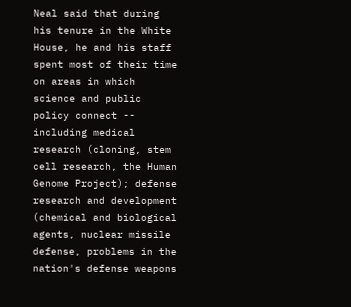Neal said that during his tenure in the White House, he and his staff spent most of their time on areas in which science and public policy connect -- including medical research (cloning, stem cell research, the Human Genome Project); defense research and development (chemical and biological agents, nuclear missile defense, problems in the nation's defense weapons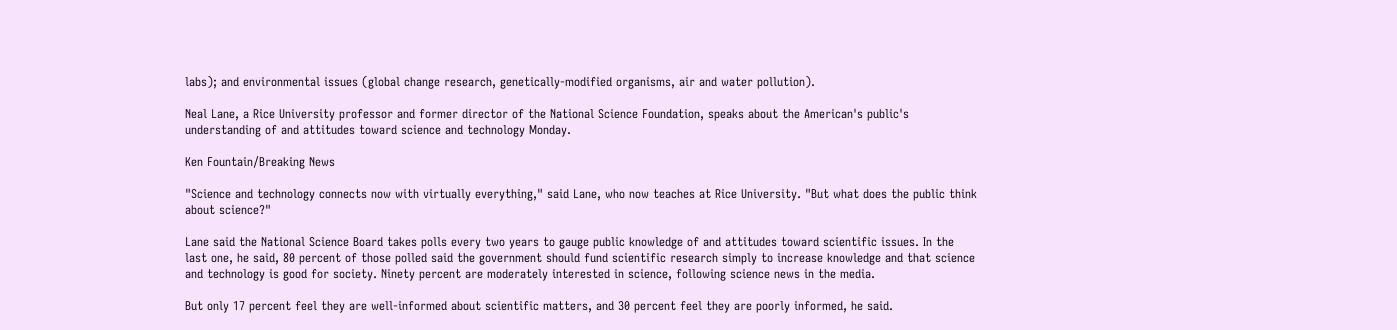labs); and environmental issues (global change research, genetically-modified organisms, air and water pollution).

Neal Lane, a Rice University professor and former director of the National Science Foundation, speaks about the American's public's understanding of and attitudes toward science and technology Monday.

Ken Fountain/Breaking News

"Science and technology connects now with virtually everything," said Lane, who now teaches at Rice University. "But what does the public think about science?"

Lane said the National Science Board takes polls every two years to gauge public knowledge of and attitudes toward scientific issues. In the last one, he said, 80 percent of those polled said the government should fund scientific research simply to increase knowledge and that science and technology is good for society. Ninety percent are moderately interested in science, following science news in the media.

But only 17 percent feel they are well-informed about scientific matters, and 30 percent feel they are poorly informed, he said.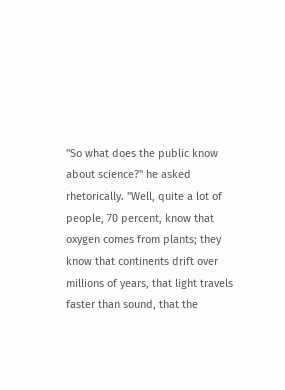"So what does the public know about science?" he asked rhetorically. "Well, quite a lot of people, 70 percent, know that oxygen comes from plants; they know that continents drift over millions of years, that light travels faster than sound, that the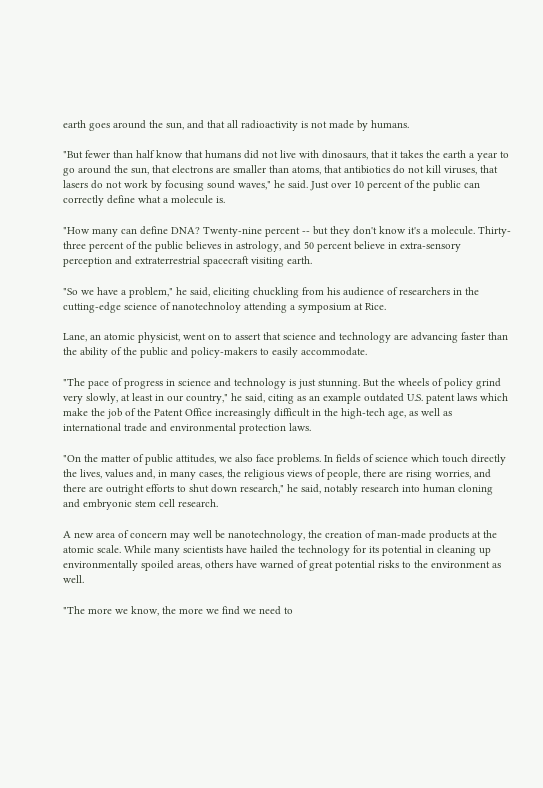earth goes around the sun, and that all radioactivity is not made by humans.

"But fewer than half know that humans did not live with dinosaurs, that it takes the earth a year to go around the sun, that electrons are smaller than atoms, that antibiotics do not kill viruses, that lasers do not work by focusing sound waves," he said. Just over 10 percent of the public can correctly define what a molecule is.

"How many can define DNA? Twenty-nine percent -- but they don't know it's a molecule. Thirty-three percent of the public believes in astrology, and 50 percent believe in extra-sensory perception and extraterrestrial spacecraft visiting earth.

"So we have a problem," he said, eliciting chuckling from his audience of researchers in the cutting-edge science of nanotechnoloy attending a symposium at Rice.

Lane, an atomic physicist, went on to assert that science and technology are advancing faster than the ability of the public and policy-makers to easily accommodate.

"The pace of progress in science and technology is just stunning. But the wheels of policy grind very slowly, at least in our country," he said, citing as an example outdated U.S. patent laws which make the job of the Patent Office increasingly difficult in the high-tech age, as well as international trade and environmental protection laws.

"On the matter of public attitudes, we also face problems. In fields of science which touch directly the lives, values and, in many cases, the religious views of people, there are rising worries, and there are outright efforts to shut down research," he said, notably research into human cloning and embryonic stem cell research.

A new area of concern may well be nanotechnology, the creation of man-made products at the atomic scale. While many scientists have hailed the technology for its potential in cleaning up environmentally spoiled areas, others have warned of great potential risks to the environment as well.

"The more we know, the more we find we need to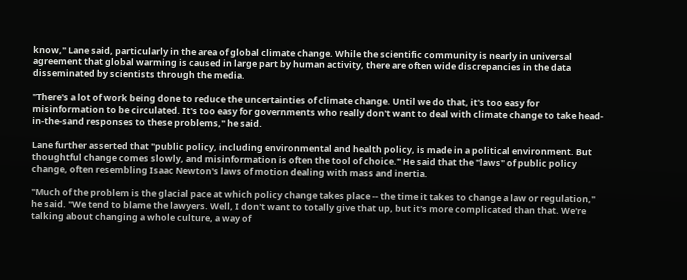know," Lane said, particularly in the area of global climate change. While the scientific community is nearly in universal agreement that global warming is caused in large part by human activity, there are often wide discrepancies in the data disseminated by scientists through the media.

"There's a lot of work being done to reduce the uncertainties of climate change. Until we do that, it's too easy for misinformation to be circulated. It's too easy for governments who really don't want to deal with climate change to take head-in-the-sand responses to these problems," he said.

Lane further asserted that "public policy, including environmental and health policy, is made in a political environment. But thoughtful change comes slowly, and misinformation is often the tool of choice." He said that the "laws" of public policy change, often resembling Isaac Newton's laws of motion dealing with mass and inertia.

"Much of the problem is the glacial pace at which policy change takes place -- the time it takes to change a law or regulation," he said. "We tend to blame the lawyers. Well, I don't want to totally give that up, but it's more complicated than that. We're talking about changing a whole culture, a way of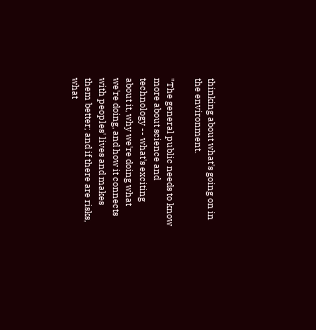thinking about what's going on in the environment.

"The general public needs to know more about science and technology -- what's exciting about it, why we're doing what we're doing, and how it connects with peoples' lives and makes them better; and if there are risks, what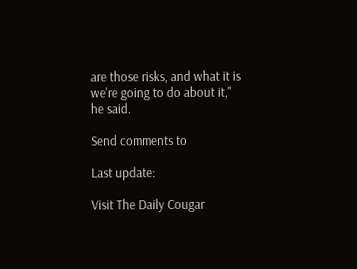are those risks, and what it is we're going to do about it," he said.

Send comments to

Last update:

Visit The Daily Cougar